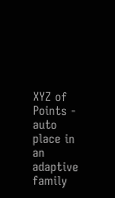XYZ of Points - auto place in an adaptive family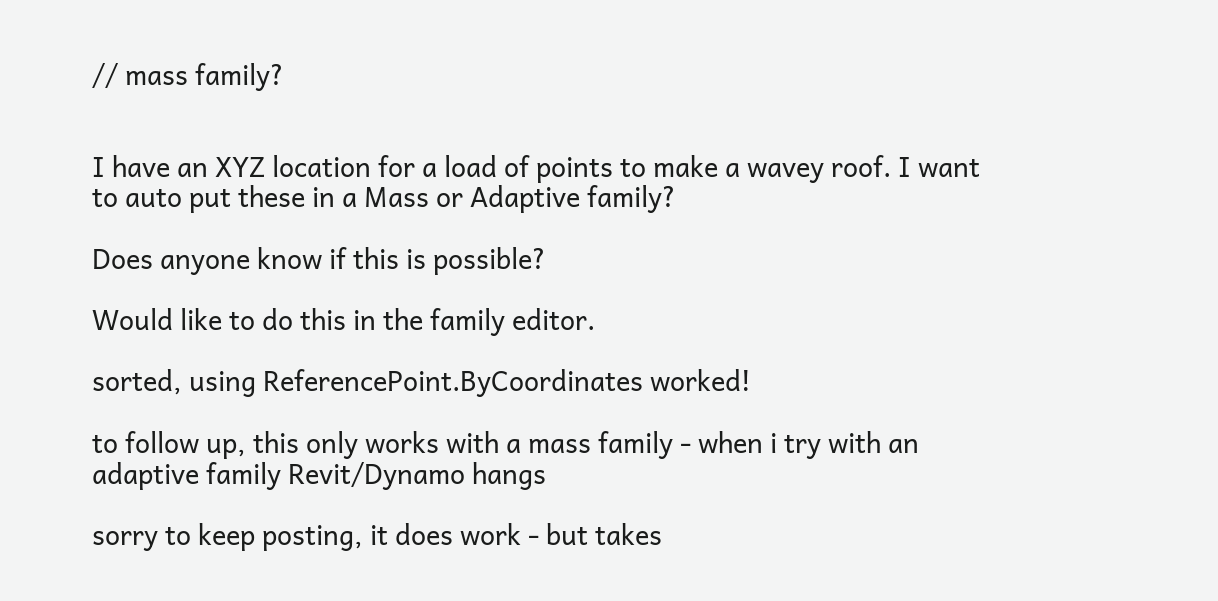// mass family?


I have an XYZ location for a load of points to make a wavey roof. I want to auto put these in a Mass or Adaptive family?

Does anyone know if this is possible?

Would like to do this in the family editor.

sorted, using ReferencePoint.ByCoordinates worked!

to follow up, this only works with a mass family - when i try with an adaptive family Revit/Dynamo hangs

sorry to keep posting, it does work - but takes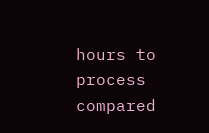hours to process compared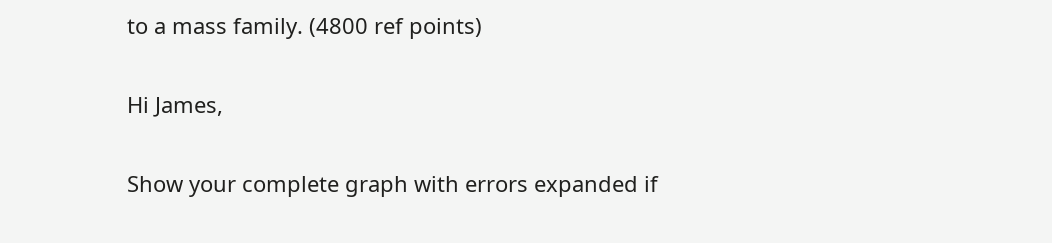to a mass family. (4800 ref points)

Hi James,

Show your complete graph with errors expanded if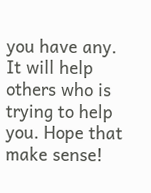you have any. It will help others who is trying to help you. Hope that make sense!